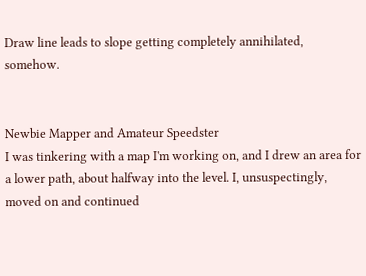Draw line leads to slope getting completely annihilated, somehow.


Newbie Mapper and Amateur Speedster
I was tinkering with a map I'm working on, and I drew an area for a lower path, about halfway into the level. I, unsuspectingly, moved on and continued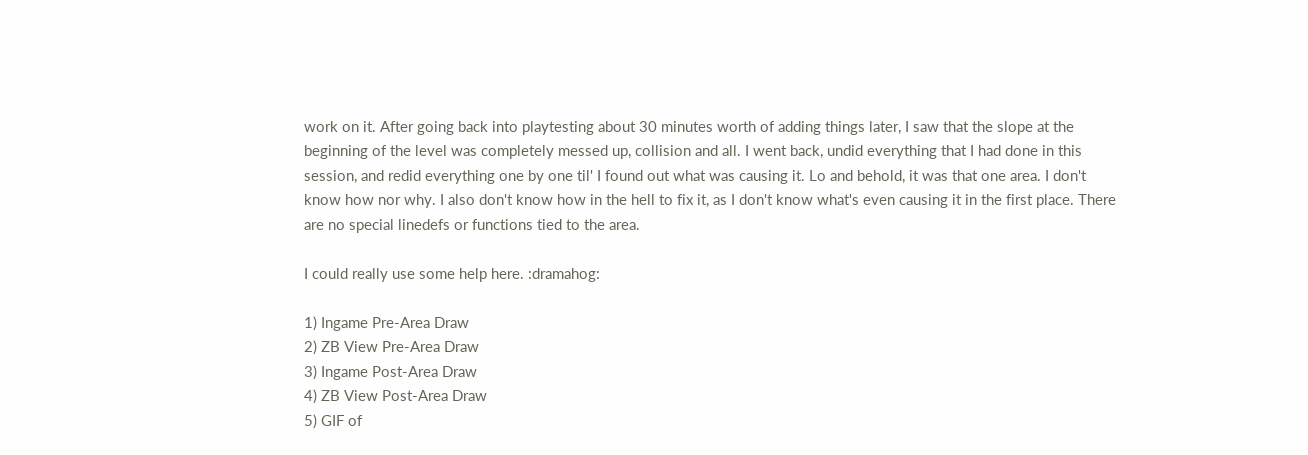work on it. After going back into playtesting about 30 minutes worth of adding things later, I saw that the slope at the beginning of the level was completely messed up, collision and all. I went back, undid everything that I had done in this session, and redid everything one by one til' I found out what was causing it. Lo and behold, it was that one area. I don't know how nor why. I also don't know how in the hell to fix it, as I don't know what's even causing it in the first place. There are no special linedefs or functions tied to the area.

I could really use some help here. :dramahog:

1) Ingame Pre-Area Draw
2) ZB View Pre-Area Draw
3) Ingame Post-Area Draw
4) ZB View Post-Area Draw
5) GIF of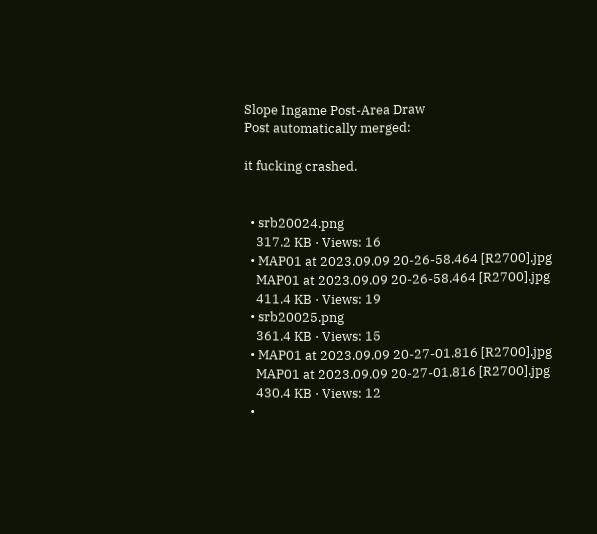Slope Ingame Post-Area Draw
Post automatically merged:

it fucking crashed.


  • srb20024.png
    317.2 KB · Views: 16
  • MAP01 at 2023.09.09 20-26-58.464 [R2700].jpg
    MAP01 at 2023.09.09 20-26-58.464 [R2700].jpg
    411.4 KB · Views: 19
  • srb20025.png
    361.4 KB · Views: 15
  • MAP01 at 2023.09.09 20-27-01.816 [R2700].jpg
    MAP01 at 2023.09.09 20-27-01.816 [R2700].jpg
    430.4 KB · Views: 12
  •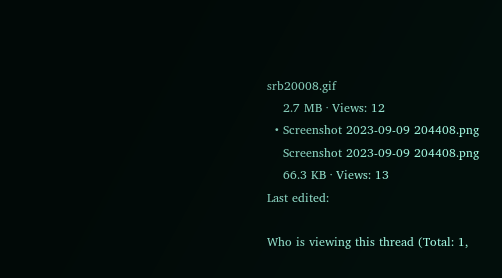srb20008.gif
    2.7 MB · Views: 12
  • Screenshot 2023-09-09 204408.png
    Screenshot 2023-09-09 204408.png
    66.3 KB · Views: 13
Last edited:

Who is viewing this thread (Total: 1,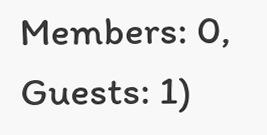Members: 0, Guests: 1)